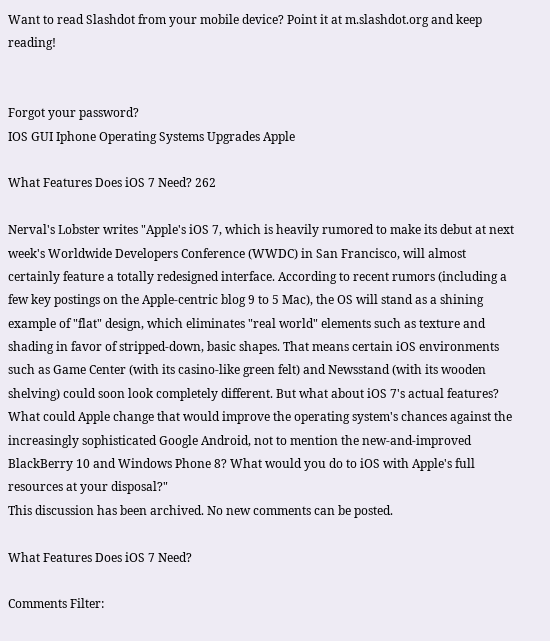Want to read Slashdot from your mobile device? Point it at m.slashdot.org and keep reading!


Forgot your password?
IOS GUI Iphone Operating Systems Upgrades Apple

What Features Does iOS 7 Need? 262

Nerval's Lobster writes "Apple's iOS 7, which is heavily rumored to make its debut at next week's Worldwide Developers Conference (WWDC) in San Francisco, will almost certainly feature a totally redesigned interface. According to recent rumors (including a few key postings on the Apple-centric blog 9 to 5 Mac), the OS will stand as a shining example of "flat" design, which eliminates "real world" elements such as texture and shading in favor of stripped-down, basic shapes. That means certain iOS environments such as Game Center (with its casino-like green felt) and Newsstand (with its wooden shelving) could soon look completely different. But what about iOS 7's actual features? What could Apple change that would improve the operating system's chances against the increasingly sophisticated Google Android, not to mention the new-and-improved BlackBerry 10 and Windows Phone 8? What would you do to iOS with Apple's full resources at your disposal?"
This discussion has been archived. No new comments can be posted.

What Features Does iOS 7 Need?

Comments Filter: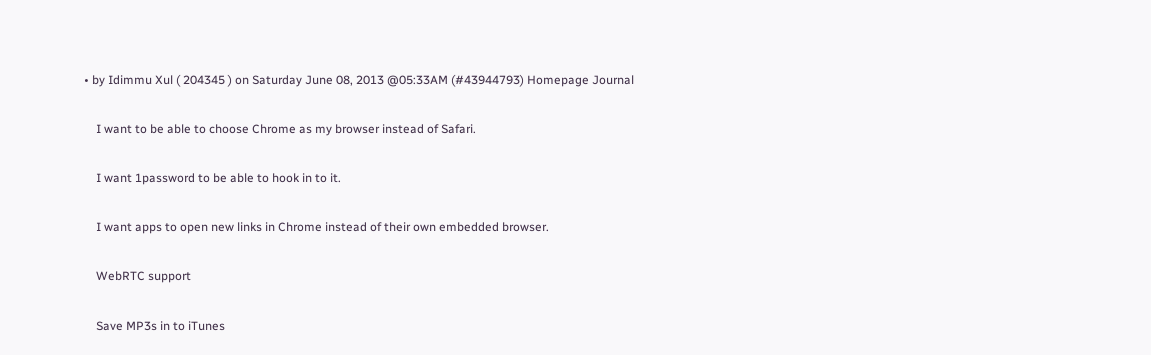• by Idimmu Xul ( 204345 ) on Saturday June 08, 2013 @05:33AM (#43944793) Homepage Journal

    I want to be able to choose Chrome as my browser instead of Safari.

    I want 1password to be able to hook in to it.

    I want apps to open new links in Chrome instead of their own embedded browser.

    WebRTC support

    Save MP3s in to iTunes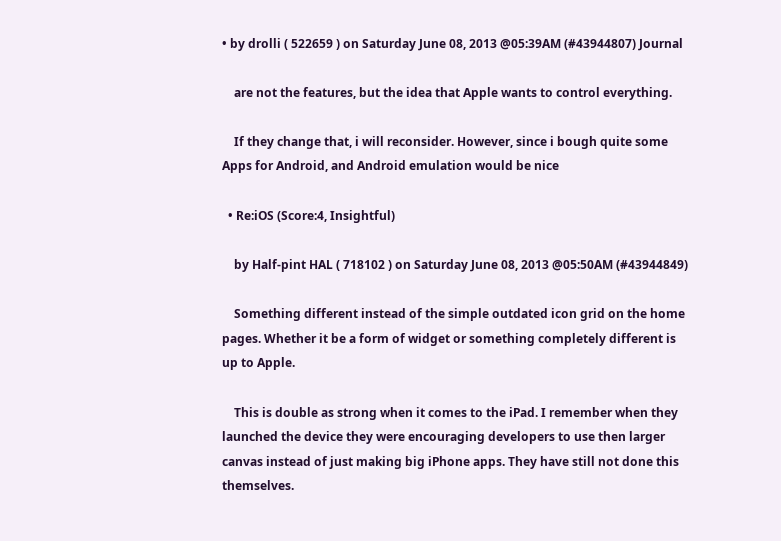• by drolli ( 522659 ) on Saturday June 08, 2013 @05:39AM (#43944807) Journal

    are not the features, but the idea that Apple wants to control everything.

    If they change that, i will reconsider. However, since i bough quite some Apps for Android, and Android emulation would be nice

  • Re:iOS (Score:4, Insightful)

    by Half-pint HAL ( 718102 ) on Saturday June 08, 2013 @05:50AM (#43944849)

    Something different instead of the simple outdated icon grid on the home pages. Whether it be a form of widget or something completely different is up to Apple.

    This is double as strong when it comes to the iPad. I remember when they launched the device they were encouraging developers to use then larger canvas instead of just making big iPhone apps. They have still not done this themselves.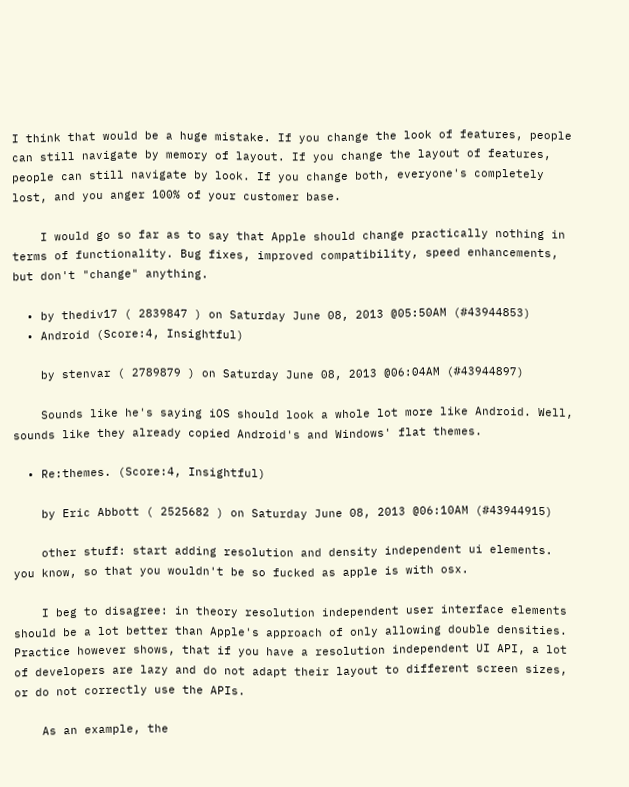I think that would be a huge mistake. If you change the look of features, people can still navigate by memory of layout. If you change the layout of features, people can still navigate by look. If you change both, everyone's completely lost, and you anger 100% of your customer base.

    I would go so far as to say that Apple should change practically nothing in terms of functionality. Bug fixes, improved compatibility, speed enhancements, but don't "change" anything.

  • by thediv17 ( 2839847 ) on Saturday June 08, 2013 @05:50AM (#43944853)
  • Android (Score:4, Insightful)

    by stenvar ( 2789879 ) on Saturday June 08, 2013 @06:04AM (#43944897)

    Sounds like he's saying iOS should look a whole lot more like Android. Well, sounds like they already copied Android's and Windows' flat themes.

  • Re:themes. (Score:4, Insightful)

    by Eric Abbott ( 2525682 ) on Saturday June 08, 2013 @06:10AM (#43944915)

    other stuff: start adding resolution and density independent ui elements. you know, so that you wouldn't be so fucked as apple is with osx.

    I beg to disagree: in theory resolution independent user interface elements should be a lot better than Apple's approach of only allowing double densities. Practice however shows, that if you have a resolution independent UI API, a lot of developers are lazy and do not adapt their layout to different screen sizes, or do not correctly use the APIs.

    As an example, the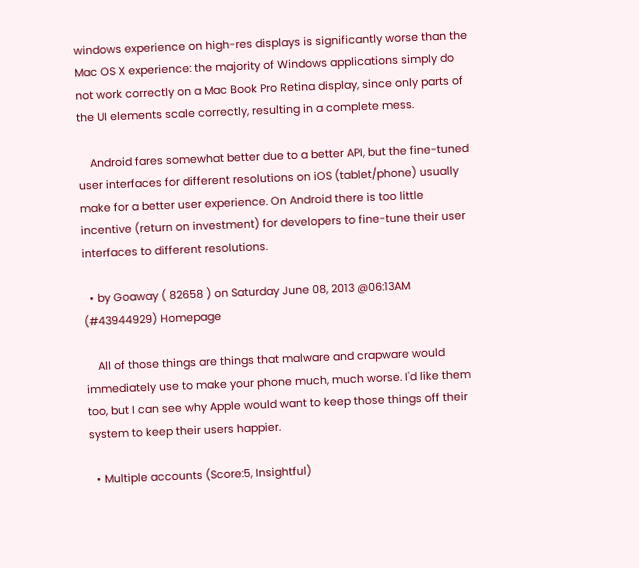windows experience on high-res displays is significantly worse than the Mac OS X experience: the majority of Windows applications simply do not work correctly on a Mac Book Pro Retina display, since only parts of the UI elements scale correctly, resulting in a complete mess.

    Android fares somewhat better due to a better API, but the fine-tuned user interfaces for different resolutions on iOS (tablet/phone) usually make for a better user experience. On Android there is too little incentive (return on investment) for developers to fine-tune their user interfaces to different resolutions.

  • by Goaway ( 82658 ) on Saturday June 08, 2013 @06:13AM (#43944929) Homepage

    All of those things are things that malware and crapware would immediately use to make your phone much, much worse. I'd like them too, but I can see why Apple would want to keep those things off their system to keep their users happier.

  • Multiple accounts (Score:5, Insightful)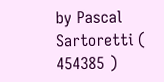by Pascal Sartoretti ( 454385 )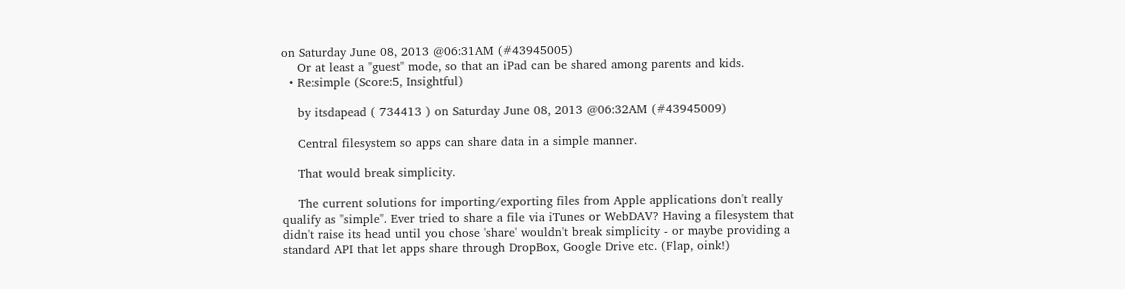on Saturday June 08, 2013 @06:31AM (#43945005)
    Or at least a "guest" mode, so that an iPad can be shared among parents and kids.
  • Re:simple (Score:5, Insightful)

    by itsdapead ( 734413 ) on Saturday June 08, 2013 @06:32AM (#43945009)

    Central filesystem so apps can share data in a simple manner.

    That would break simplicity.

    The current solutions for importing/exporting files from Apple applications don't really qualify as "simple". Ever tried to share a file via iTunes or WebDAV? Having a filesystem that didn't raise its head until you chose 'share' wouldn't break simplicity - or maybe providing a standard API that let apps share through DropBox, Google Drive etc. (Flap, oink!)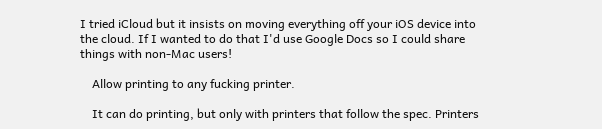I tried iCloud but it insists on moving everything off your iOS device into the cloud. If I wanted to do that I'd use Google Docs so I could share things with non-Mac users!

    Allow printing to any fucking printer.

    It can do printing, but only with printers that follow the spec. Printers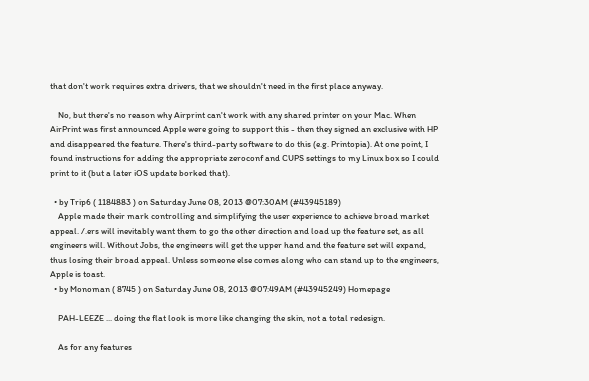that don't work requires extra drivers, that we shouldn't need in the first place anyway.

    No, but there's no reason why Airprint can't work with any shared printer on your Mac. When AirPrint was first announced Apple were going to support this - then they signed an exclusive with HP and disappeared the feature. There's third-party software to do this (e.g. Printopia). At one point, I found instructions for adding the appropriate zeroconf and CUPS settings to my Linux box so I could print to it (but a later iOS update borked that).

  • by Trip6 ( 1184883 ) on Saturday June 08, 2013 @07:30AM (#43945189)
    Apple made their mark controlling and simplifying the user experience to achieve broad market appeal. /.ers will inevitably want them to go the other direction and load up the feature set, as all engineers will. Without Jobs, the engineers will get the upper hand and the feature set will expand, thus losing their broad appeal. Unless someone else comes along who can stand up to the engineers, Apple is toast.
  • by Monoman ( 8745 ) on Saturday June 08, 2013 @07:49AM (#43945249) Homepage

    PAH-LEEZE ... doing the flat look is more like changing the skin, not a total redesign.

    As for any features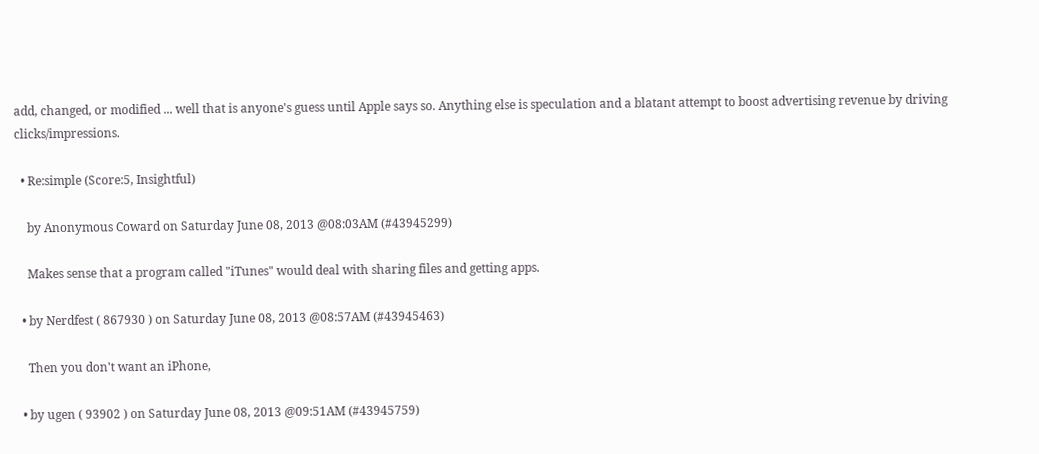add, changed, or modified ... well that is anyone's guess until Apple says so. Anything else is speculation and a blatant attempt to boost advertising revenue by driving clicks/impressions.

  • Re:simple (Score:5, Insightful)

    by Anonymous Coward on Saturday June 08, 2013 @08:03AM (#43945299)

    Makes sense that a program called "iTunes" would deal with sharing files and getting apps.

  • by Nerdfest ( 867930 ) on Saturday June 08, 2013 @08:57AM (#43945463)

    Then you don't want an iPhone,

  • by ugen ( 93902 ) on Saturday June 08, 2013 @09:51AM (#43945759)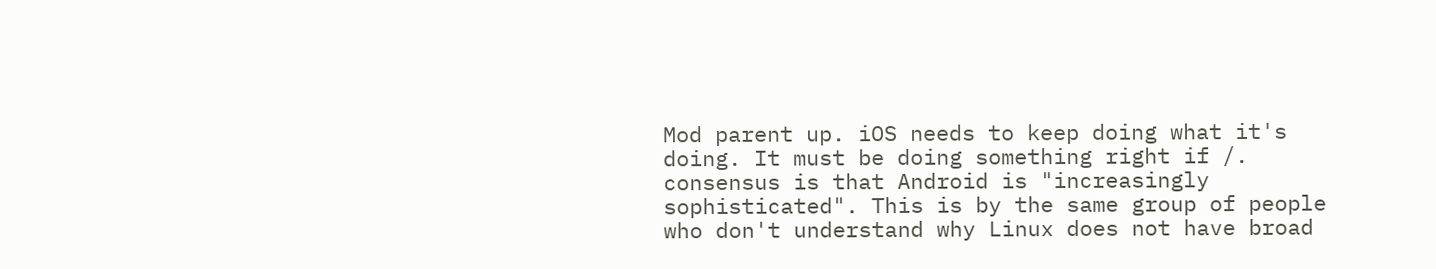Mod parent up. iOS needs to keep doing what it's doing. It must be doing something right if /. consensus is that Android is "increasingly sophisticated". This is by the same group of people who don't understand why Linux does not have broad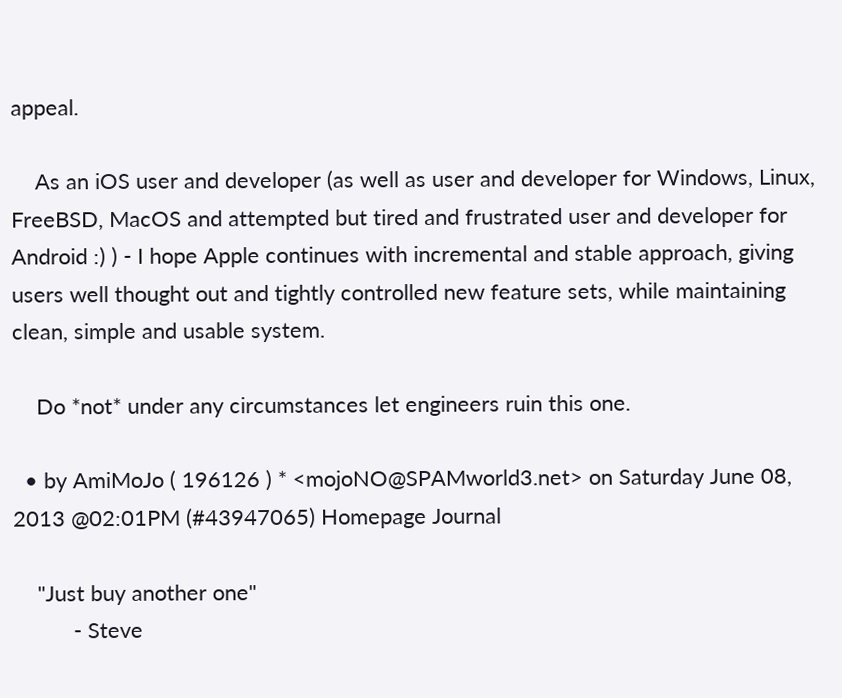appeal.

    As an iOS user and developer (as well as user and developer for Windows, Linux, FreeBSD, MacOS and attempted but tired and frustrated user and developer for Android :) ) - I hope Apple continues with incremental and stable approach, giving users well thought out and tightly controlled new feature sets, while maintaining clean, simple and usable system.

    Do *not* under any circumstances let engineers ruin this one.

  • by AmiMoJo ( 196126 ) * <mojoNO@SPAMworld3.net> on Saturday June 08, 2013 @02:01PM (#43947065) Homepage Journal

    "Just buy another one"
          - Steve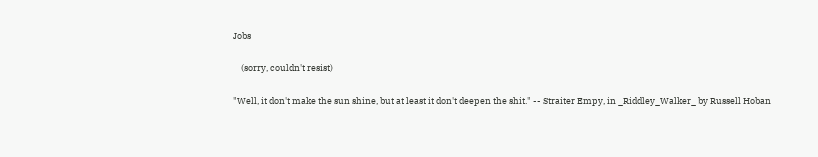Jobs

    (sorry, couldn't resist)

"Well, it don't make the sun shine, but at least it don't deepen the shit." -- Straiter Empy, in _Riddley_Walker_ by Russell Hoban